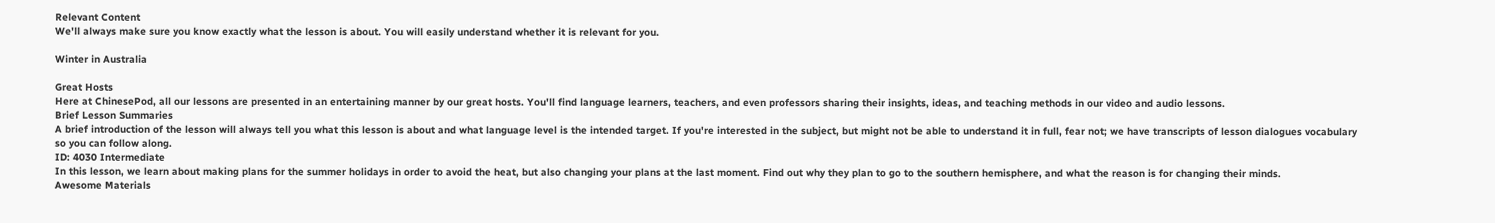Relevant Content
We'll always make sure you know exactly what the lesson is about. You will easily understand whether it is relevant for you.

Winter in Australia

Great Hosts
Here at ChinesePod, all our lessons are presented in an entertaining manner by our great hosts. You'll find language learners, teachers, and even professors sharing their insights, ideas, and teaching methods in our video and audio lessons.
Brief Lesson Summaries
A brief introduction of the lesson will always tell you what this lesson is about and what language level is the intended target. If you're interested in the subject, but might not be able to understand it in full, fear not; we have transcripts of lesson dialogues vocabulary so you can follow along.
ID: 4030 Intermediate
In this lesson, we learn about making plans for the summer holidays in order to avoid the heat, but also changing your plans at the last moment. Find out why they plan to go to the southern hemisphere, and what the reason is for changing their minds.
Awesome Materials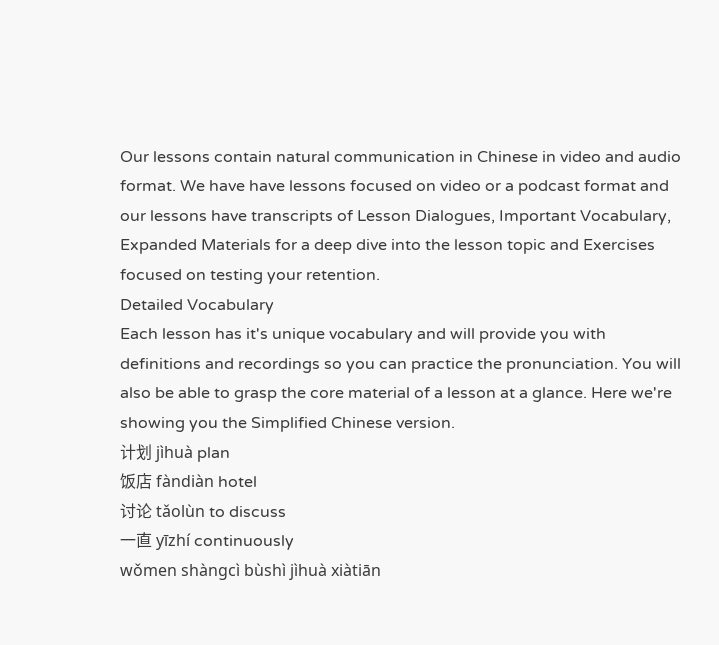Our lessons contain natural communication in Chinese in video and audio format. We have have lessons focused on video or a podcast format and our lessons have transcripts of Lesson Dialogues, Important Vocabulary, Expanded Materials for a deep dive into the lesson topic and Exercises focused on testing your retention.
Detailed Vocabulary
Each lesson has it's unique vocabulary and will provide you with definitions and recordings so you can practice the pronunciation. You will also be able to grasp the core material of a lesson at a glance. Here we're showing you the Simplified Chinese version.
计划 jìhuà plan
饭店 fàndiàn hotel
讨论 tǎolùn to discuss
一直 yīzhí continuously
wǒmen shàngcì bùshì jìhuà xiàtiān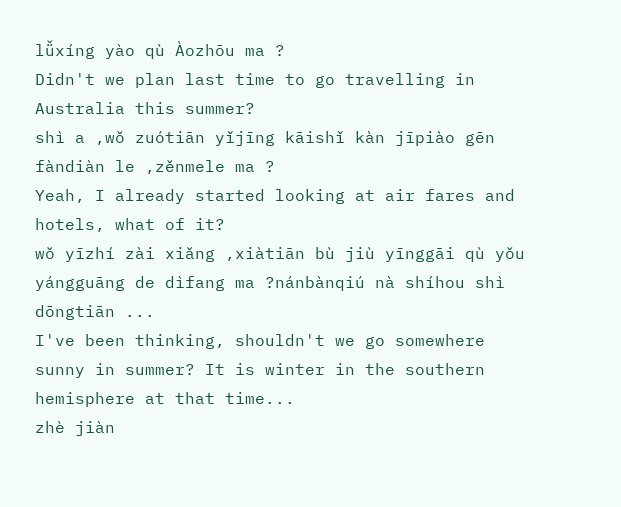lǚxíng yào qù Àozhōu ma ?
Didn't we plan last time to go travelling in Australia this summer?
shì a ,wǒ zuótiān yǐjīng kāishǐ kàn jīpiào gēn fàndiàn le ,zěnmele ma ?
Yeah, I already started looking at air fares and hotels, what of it?
wǒ yīzhí zài xiǎng ,xiàtiān bù jiù yīnggāi qù yǒu yángguāng de dìfang ma ?nánbànqiú nà shíhou shì dōngtiān ...
I've been thinking, shouldn't we go somewhere sunny in summer? It is winter in the southern hemisphere at that time...
zhè jiàn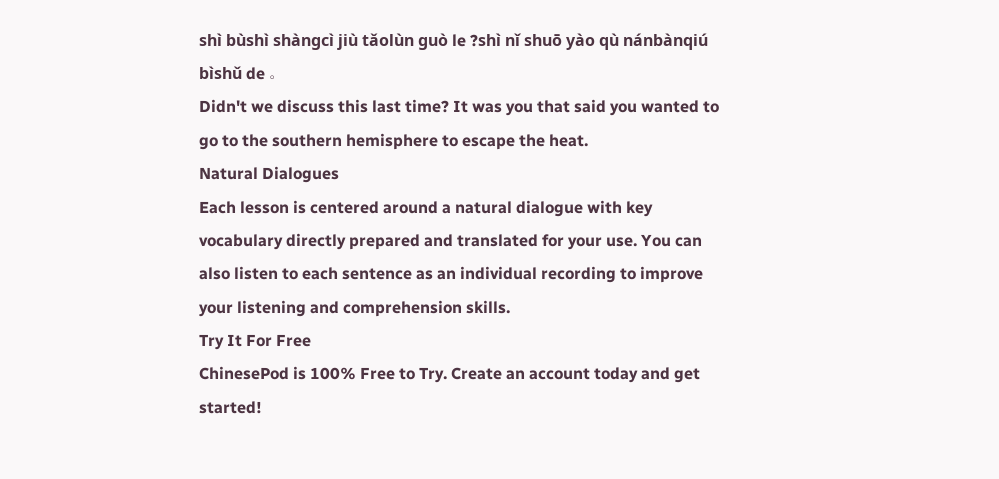shì bùshì shàngcì jiù tǎolùn guò le ?shì nǐ shuō yào qù nánbànqiú bìshǔ de 。
Didn't we discuss this last time? It was you that said you wanted to go to the southern hemisphere to escape the heat.
Natural Dialogues
Each lesson is centered around a natural dialogue with key vocabulary directly prepared and translated for your use. You can also listen to each sentence as an individual recording to improve your listening and comprehension skills.
Try It For Free
ChinesePod is 100% Free to Try. Create an account today and get started!